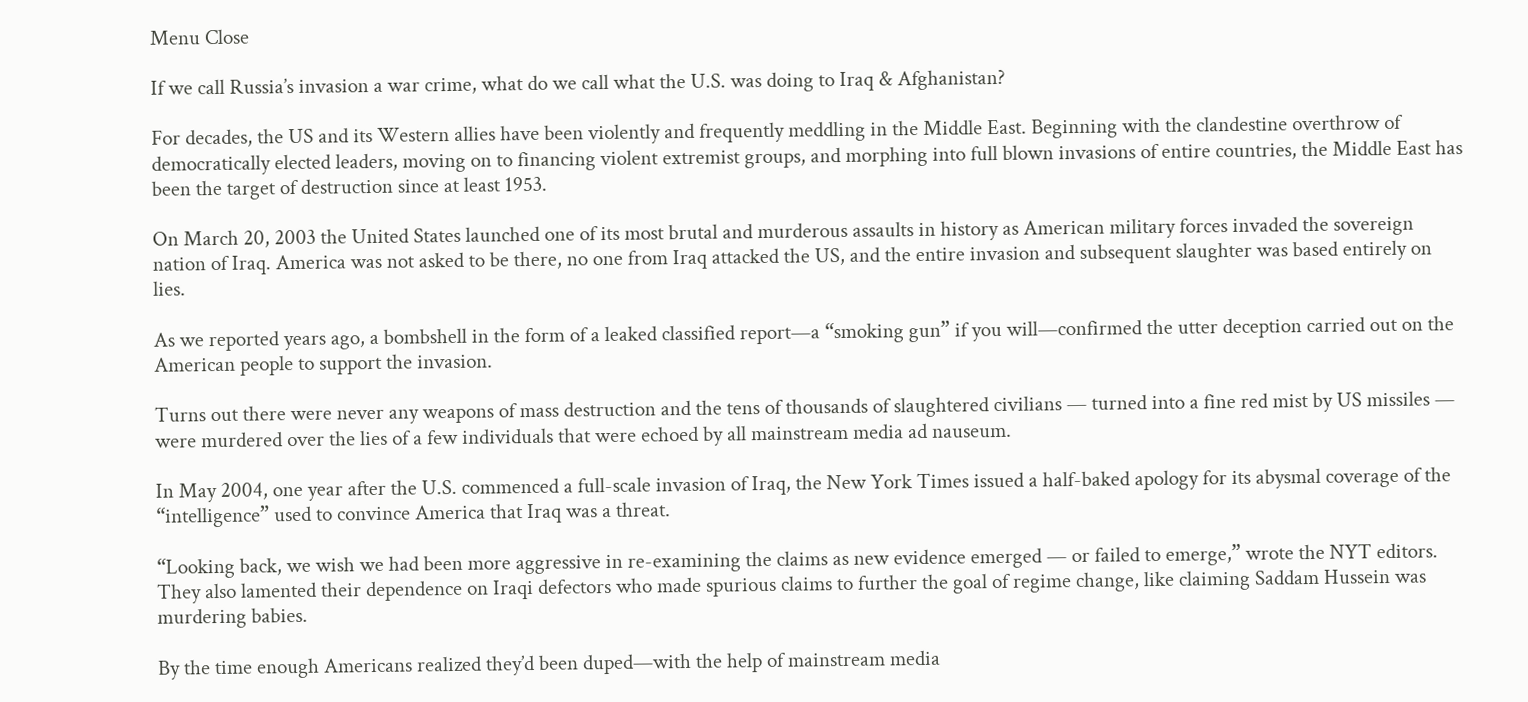Menu Close

If we call Russia’s invasion a war crime, what do we call what the U.S. was doing to Iraq & Afghanistan?

For decades, the US and its Western allies have been violently and frequently meddling in the Middle East. Beginning with the clandestine overthrow of democratically elected leaders, moving on to financing violent extremist groups, and morphing into full blown invasions of entire countries, the Middle East has been the target of destruction since at least 1953.

On March 20, 2003 the United States launched one of its most brutal and murderous assaults in history as American military forces invaded the sovereign nation of Iraq. America was not asked to be there, no one from Iraq attacked the US, and the entire invasion and subsequent slaughter was based entirely on lies.

As we reported years ago, a bombshell in the form of a leaked classified report—a “smoking gun” if you will—confirmed the utter deception carried out on the American people to support the invasion.

Turns out there were never any weapons of mass destruction and the tens of thousands of slaughtered civilians — turned into a fine red mist by US missiles — were murdered over the lies of a few individuals that were echoed by all mainstream media ad nauseum.

In May 2004, one year after the U.S. commenced a full-scale invasion of Iraq, the New York Times issued a half-baked apology for its abysmal coverage of the “intelligence” used to convince America that Iraq was a threat.

“Looking back, we wish we had been more aggressive in re-examining the claims as new evidence emerged — or failed to emerge,” wrote the NYT editors. They also lamented their dependence on Iraqi defectors who made spurious claims to further the goal of regime change, like claiming Saddam Hussein was murdering babies.

By the time enough Americans realized they’d been duped—with the help of mainstream media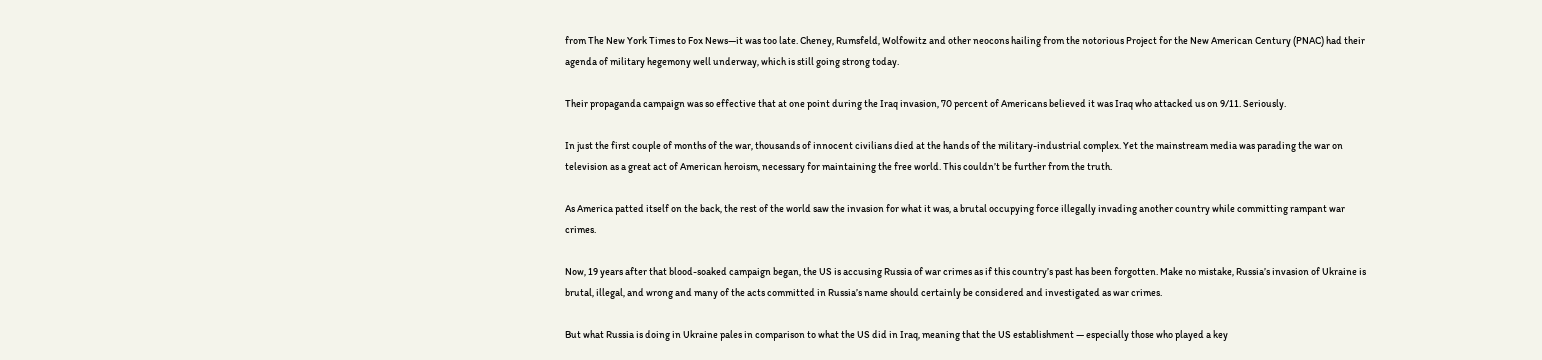from The New York Times to Fox News—it was too late. Cheney, Rumsfeld, Wolfowitz and other neocons hailing from the notorious Project for the New American Century (PNAC) had their agenda of military hegemony well underway, which is still going strong today.

Their propaganda campaign was so effective that at one point during the Iraq invasion, 70 percent of Americans believed it was Iraq who attacked us on 9/11. Seriously.

In just the first couple of months of the war, thousands of innocent civilians died at the hands of the military-industrial complex. Yet the mainstream media was parading the war on television as a great act of American heroism, necessary for maintaining the free world. This couldn’t be further from the truth.

As America patted itself on the back, the rest of the world saw the invasion for what it was, a brutal occupying force illegally invading another country while committing rampant war crimes.

Now, 19 years after that blood-soaked campaign began, the US is accusing Russia of war crimes as if this country’s past has been forgotten. Make no mistake, Russia’s invasion of Ukraine is brutal, illegal, and wrong and many of the acts committed in Russia’s name should certainly be considered and investigated as war crimes.

But what Russia is doing in Ukraine pales in comparison to what the US did in Iraq, meaning that the US establishment — especially those who played a key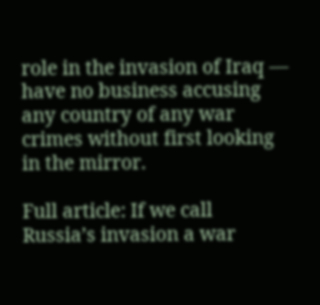role in the invasion of Iraq — have no business accusing any country of any war crimes without first looking in the mirror.

Full article: If we call Russia’s invasion a war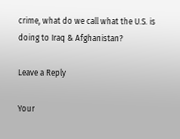crime, what do we call what the U.S. is doing to Iraq & Afghanistan?

Leave a Reply

Your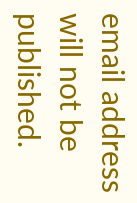email address will not be published.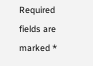Required fields are marked *